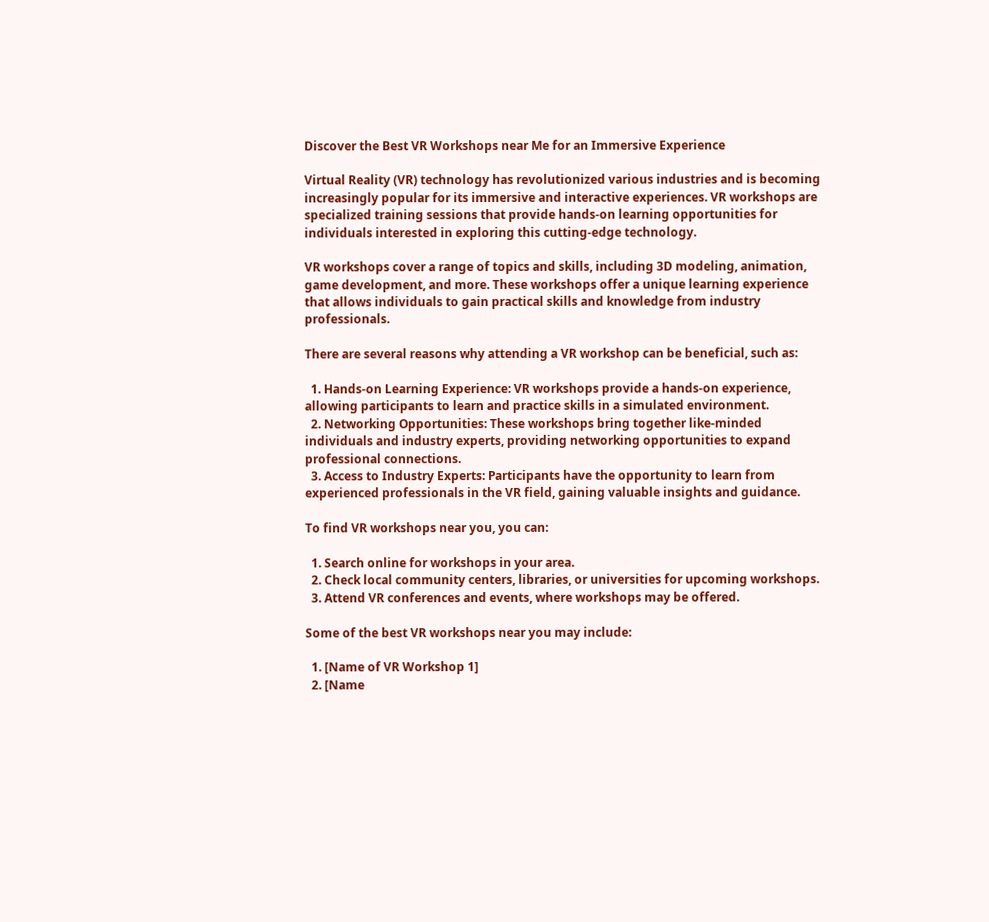Discover the Best VR Workshops near Me for an Immersive Experience

Virtual Reality (VR) technology has revolutionized various industries and is becoming increasingly popular for its immersive and interactive experiences. VR workshops are specialized training sessions that provide hands-on learning opportunities for individuals interested in exploring this cutting-edge technology.

VR workshops cover a range of topics and skills, including 3D modeling, animation, game development, and more. These workshops offer a unique learning experience that allows individuals to gain practical skills and knowledge from industry professionals.

There are several reasons why attending a VR workshop can be beneficial, such as:

  1. Hands-on Learning Experience: VR workshops provide a hands-on experience, allowing participants to learn and practice skills in a simulated environment.
  2. Networking Opportunities: These workshops bring together like-minded individuals and industry experts, providing networking opportunities to expand professional connections.
  3. Access to Industry Experts: Participants have the opportunity to learn from experienced professionals in the VR field, gaining valuable insights and guidance.

To find VR workshops near you, you can:

  1. Search online for workshops in your area.
  2. Check local community centers, libraries, or universities for upcoming workshops.
  3. Attend VR conferences and events, where workshops may be offered.

Some of the best VR workshops near you may include:

  1. [Name of VR Workshop 1]
  2. [Name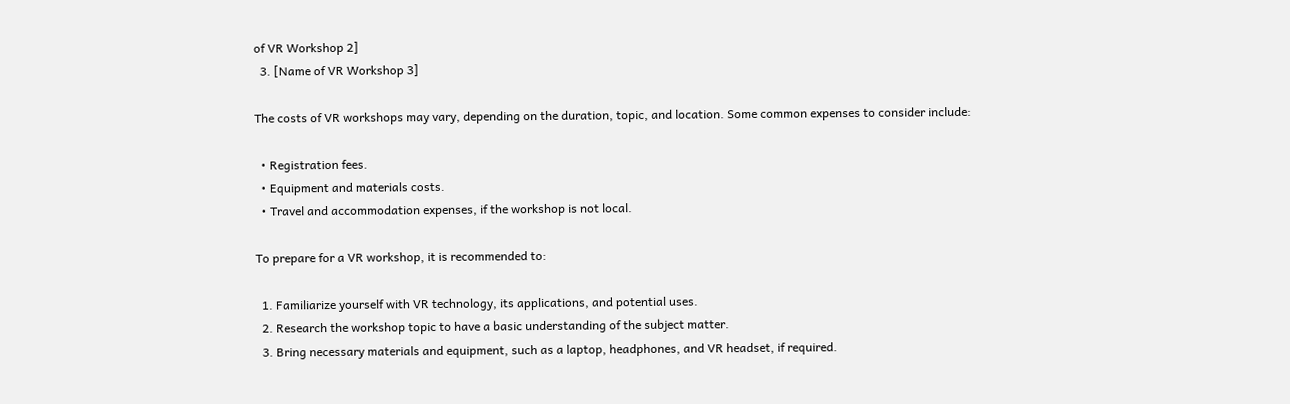of VR Workshop 2]
  3. [Name of VR Workshop 3]

The costs of VR workshops may vary, depending on the duration, topic, and location. Some common expenses to consider include:

  • Registration fees.
  • Equipment and materials costs.
  • Travel and accommodation expenses, if the workshop is not local.

To prepare for a VR workshop, it is recommended to:

  1. Familiarize yourself with VR technology, its applications, and potential uses.
  2. Research the workshop topic to have a basic understanding of the subject matter.
  3. Bring necessary materials and equipment, such as a laptop, headphones, and VR headset, if required.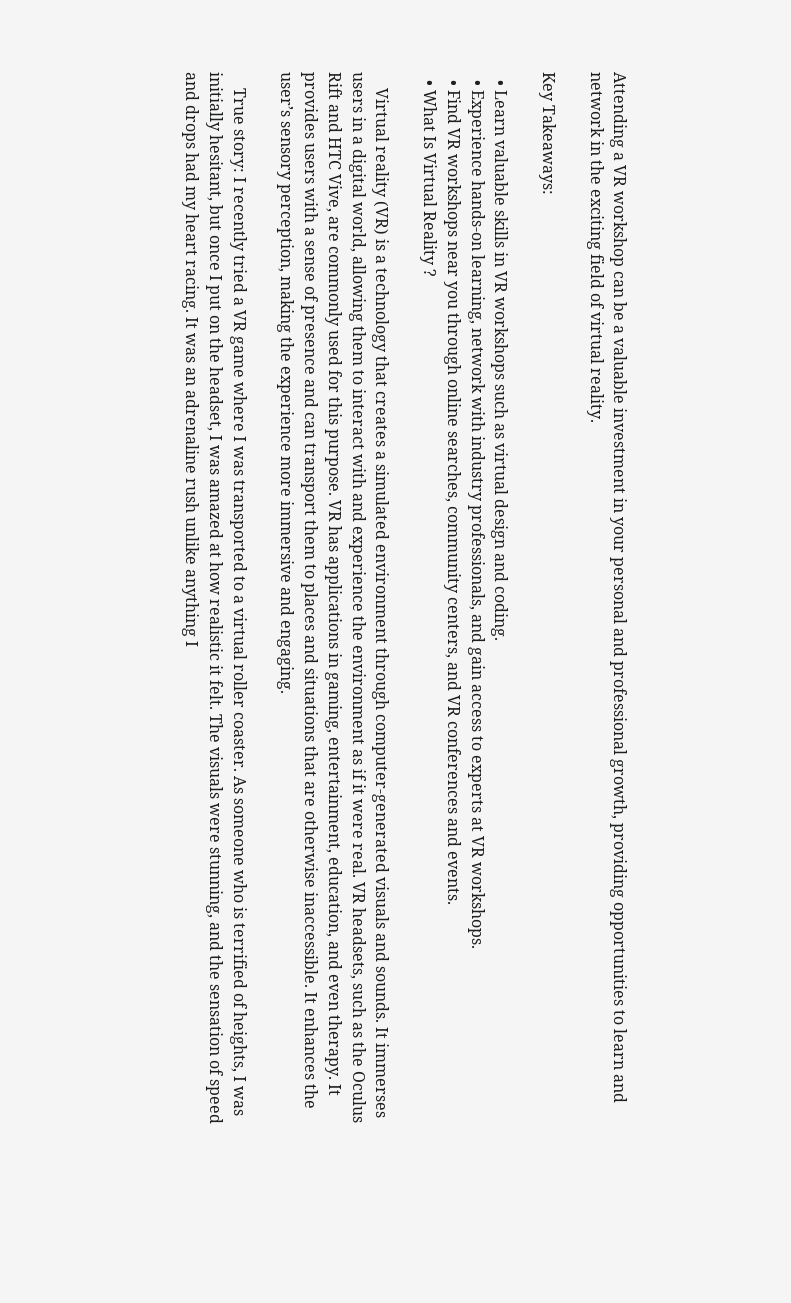Attending a VR workshop can be a valuable investment in your personal and professional growth, providing opportunities to learn and network in the exciting field of virtual reality.

Key Takeaways:

  • Learn valuable skills in VR workshops such as virtual design and coding.
  • Experience hands-on learning, network with industry professionals, and gain access to experts at VR workshops.
  • Find VR workshops near you through online searches, community centers, and VR conferences and events.
  • What Is Virtual Reality ?

    Virtual reality (VR) is a technology that creates a simulated environment through computer-generated visuals and sounds. It immerses users in a digital world, allowing them to interact with and experience the environment as if it were real. VR headsets, such as the Oculus Rift and HTC Vive, are commonly used for this purpose. VR has applications in gaming, entertainment, education, and even therapy. It provides users with a sense of presence and can transport them to places and situations that are otherwise inaccessible. It enhances the user’s sensory perception, making the experience more immersive and engaging.

    True story: I recently tried a VR game where I was transported to a virtual roller coaster. As someone who is terrified of heights, I was initially hesitant, but once I put on the headset, I was amazed at how realistic it felt. The visuals were stunning, and the sensation of speed and drops had my heart racing. It was an adrenaline rush unlike anything I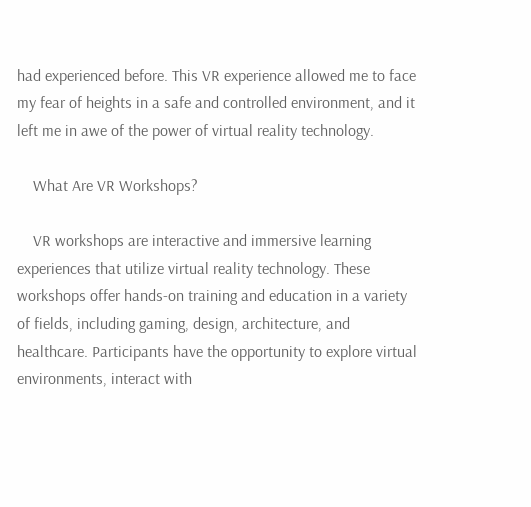had experienced before. This VR experience allowed me to face my fear of heights in a safe and controlled environment, and it left me in awe of the power of virtual reality technology.

    What Are VR Workshops?

    VR workshops are interactive and immersive learning experiences that utilize virtual reality technology. These workshops offer hands-on training and education in a variety of fields, including gaming, design, architecture, and healthcare. Participants have the opportunity to explore virtual environments, interact with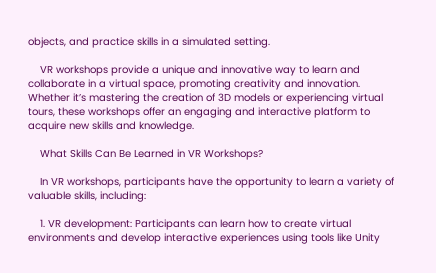objects, and practice skills in a simulated setting.

    VR workshops provide a unique and innovative way to learn and collaborate in a virtual space, promoting creativity and innovation. Whether it’s mastering the creation of 3D models or experiencing virtual tours, these workshops offer an engaging and interactive platform to acquire new skills and knowledge.

    What Skills Can Be Learned in VR Workshops?

    In VR workshops, participants have the opportunity to learn a variety of valuable skills, including:

    1. VR development: Participants can learn how to create virtual environments and develop interactive experiences using tools like Unity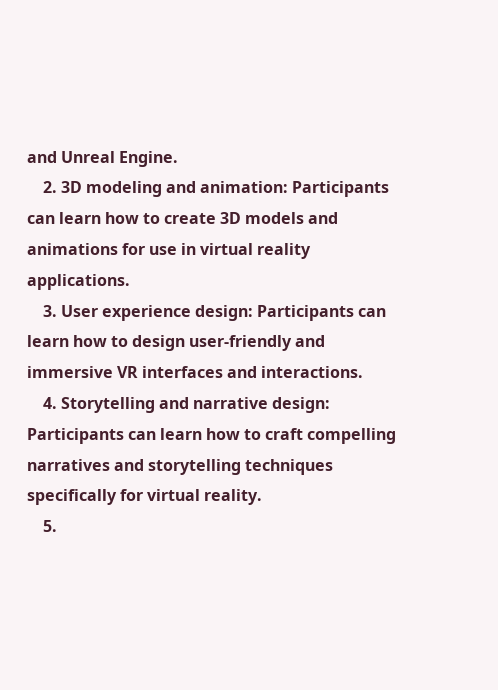and Unreal Engine.
    2. 3D modeling and animation: Participants can learn how to create 3D models and animations for use in virtual reality applications.
    3. User experience design: Participants can learn how to design user-friendly and immersive VR interfaces and interactions.
    4. Storytelling and narrative design: Participants can learn how to craft compelling narratives and storytelling techniques specifically for virtual reality.
    5.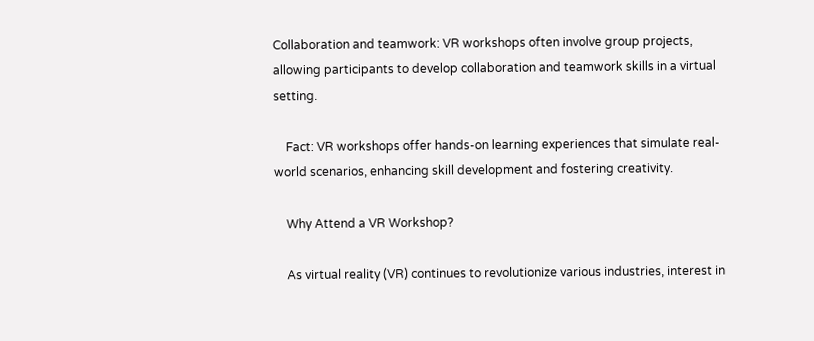Collaboration and teamwork: VR workshops often involve group projects, allowing participants to develop collaboration and teamwork skills in a virtual setting.

    Fact: VR workshops offer hands-on learning experiences that simulate real-world scenarios, enhancing skill development and fostering creativity.

    Why Attend a VR Workshop?

    As virtual reality (VR) continues to revolutionize various industries, interest in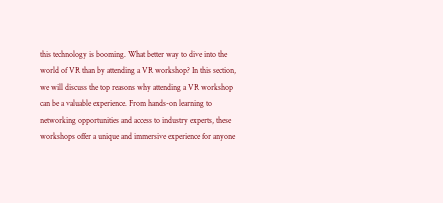this technology is booming. What better way to dive into the world of VR than by attending a VR workshop? In this section, we will discuss the top reasons why attending a VR workshop can be a valuable experience. From hands-on learning to networking opportunities and access to industry experts, these workshops offer a unique and immersive experience for anyone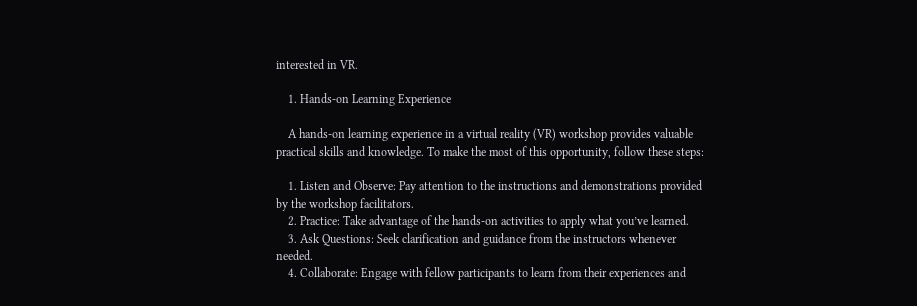interested in VR.

    1. Hands-on Learning Experience

    A hands-on learning experience in a virtual reality (VR) workshop provides valuable practical skills and knowledge. To make the most of this opportunity, follow these steps:

    1. Listen and Observe: Pay attention to the instructions and demonstrations provided by the workshop facilitators.
    2. Practice: Take advantage of the hands-on activities to apply what you’ve learned.
    3. Ask Questions: Seek clarification and guidance from the instructors whenever needed.
    4. Collaborate: Engage with fellow participants to learn from their experiences and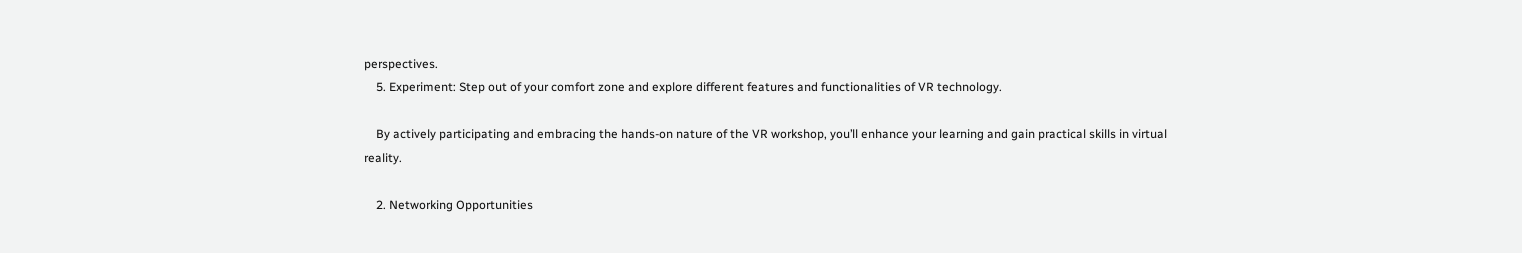perspectives.
    5. Experiment: Step out of your comfort zone and explore different features and functionalities of VR technology.

    By actively participating and embracing the hands-on nature of the VR workshop, you’ll enhance your learning and gain practical skills in virtual reality.

    2. Networking Opportunities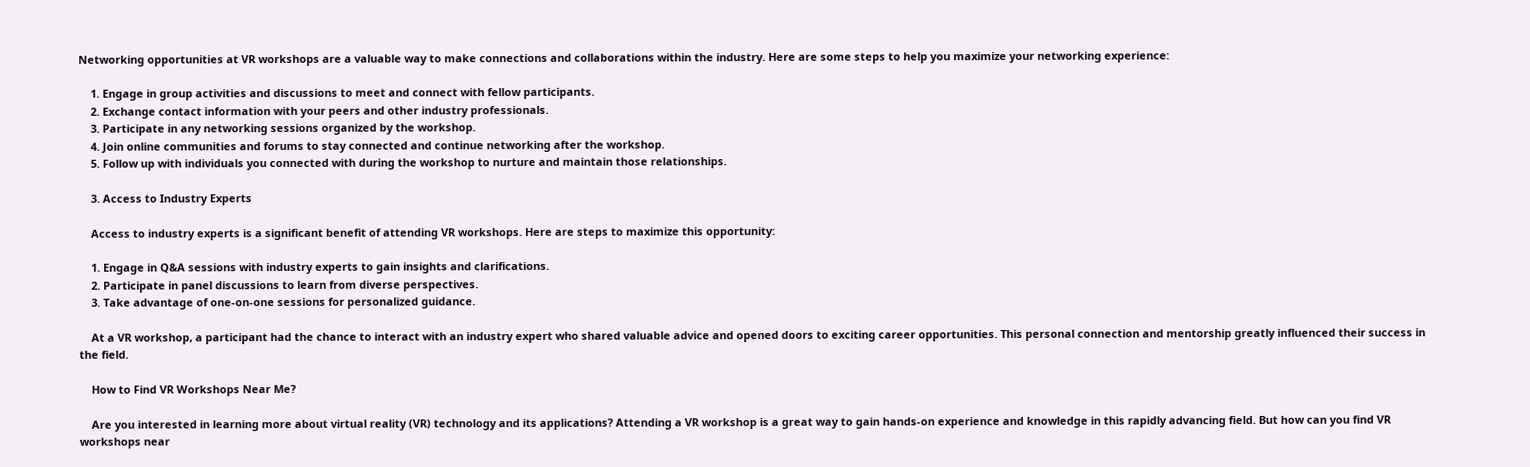Networking opportunities at VR workshops are a valuable way to make connections and collaborations within the industry. Here are some steps to help you maximize your networking experience:

    1. Engage in group activities and discussions to meet and connect with fellow participants.
    2. Exchange contact information with your peers and other industry professionals.
    3. Participate in any networking sessions organized by the workshop.
    4. Join online communities and forums to stay connected and continue networking after the workshop.
    5. Follow up with individuals you connected with during the workshop to nurture and maintain those relationships.

    3. Access to Industry Experts

    Access to industry experts is a significant benefit of attending VR workshops. Here are steps to maximize this opportunity:

    1. Engage in Q&A sessions with industry experts to gain insights and clarifications.
    2. Participate in panel discussions to learn from diverse perspectives.
    3. Take advantage of one-on-one sessions for personalized guidance.

    At a VR workshop, a participant had the chance to interact with an industry expert who shared valuable advice and opened doors to exciting career opportunities. This personal connection and mentorship greatly influenced their success in the field.

    How to Find VR Workshops Near Me?

    Are you interested in learning more about virtual reality (VR) technology and its applications? Attending a VR workshop is a great way to gain hands-on experience and knowledge in this rapidly advancing field. But how can you find VR workshops near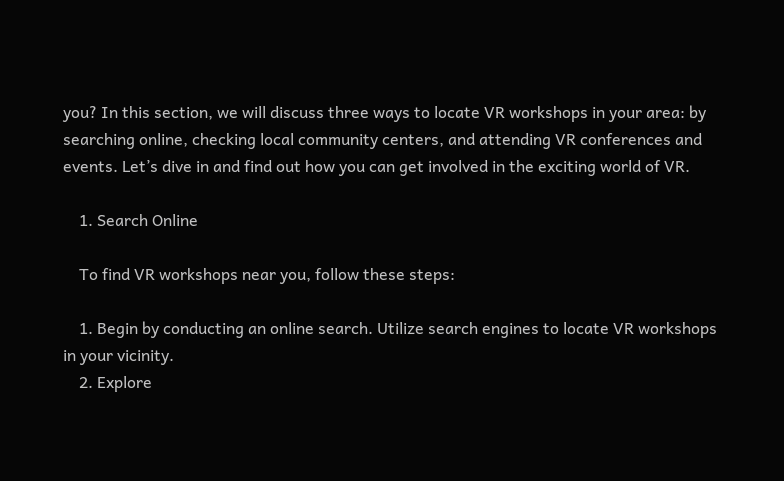you? In this section, we will discuss three ways to locate VR workshops in your area: by searching online, checking local community centers, and attending VR conferences and events. Let’s dive in and find out how you can get involved in the exciting world of VR.

    1. Search Online

    To find VR workshops near you, follow these steps:

    1. Begin by conducting an online search. Utilize search engines to locate VR workshops in your vicinity.
    2. Explore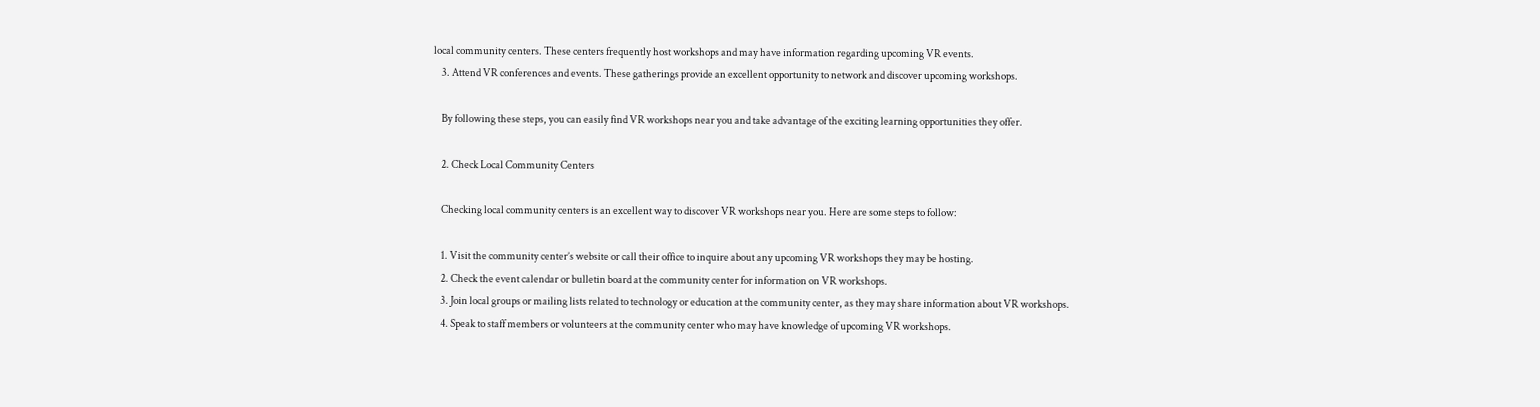local community centers. These centers frequently host workshops and may have information regarding upcoming VR events.
    3. Attend VR conferences and events. These gatherings provide an excellent opportunity to network and discover upcoming workshops.

    By following these steps, you can easily find VR workshops near you and take advantage of the exciting learning opportunities they offer.

    2. Check Local Community Centers

    Checking local community centers is an excellent way to discover VR workshops near you. Here are some steps to follow:

    1. Visit the community center’s website or call their office to inquire about any upcoming VR workshops they may be hosting.
    2. Check the event calendar or bulletin board at the community center for information on VR workshops.
    3. Join local groups or mailing lists related to technology or education at the community center, as they may share information about VR workshops.
    4. Speak to staff members or volunteers at the community center who may have knowledge of upcoming VR workshops.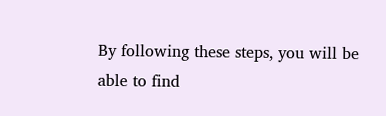By following these steps, you will be able to find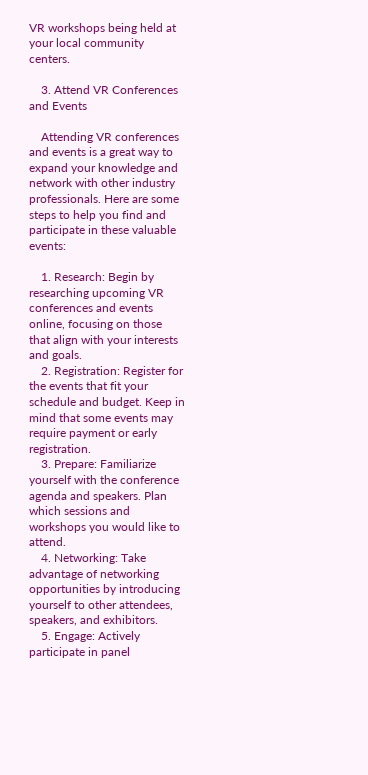VR workshops being held at your local community centers.

    3. Attend VR Conferences and Events

    Attending VR conferences and events is a great way to expand your knowledge and network with other industry professionals. Here are some steps to help you find and participate in these valuable events:

    1. Research: Begin by researching upcoming VR conferences and events online, focusing on those that align with your interests and goals.
    2. Registration: Register for the events that fit your schedule and budget. Keep in mind that some events may require payment or early registration.
    3. Prepare: Familiarize yourself with the conference agenda and speakers. Plan which sessions and workshops you would like to attend.
    4. Networking: Take advantage of networking opportunities by introducing yourself to other attendees, speakers, and exhibitors.
    5. Engage: Actively participate in panel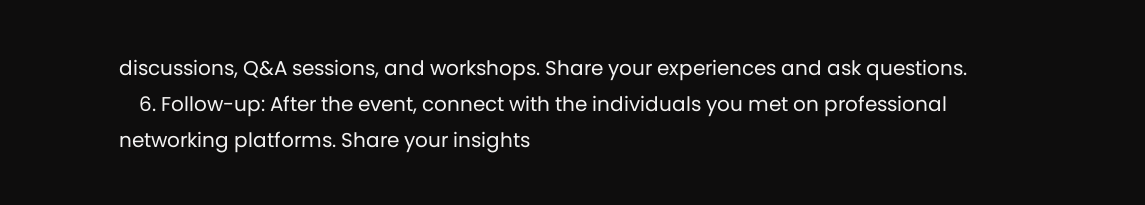discussions, Q&A sessions, and workshops. Share your experiences and ask questions.
    6. Follow-up: After the event, connect with the individuals you met on professional networking platforms. Share your insights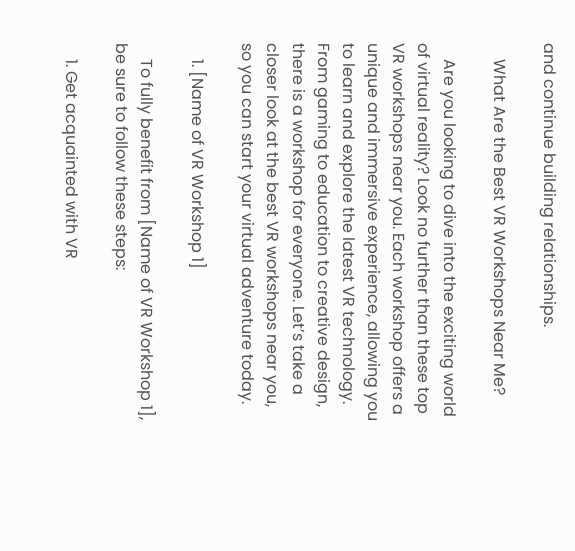and continue building relationships.

    What Are the Best VR Workshops Near Me?

    Are you looking to dive into the exciting world of virtual reality? Look no further than these top VR workshops near you. Each workshop offers a unique and immersive experience, allowing you to learn and explore the latest VR technology. From gaming to education to creative design, there is a workshop for everyone. Let’s take a closer look at the best VR workshops near you, so you can start your virtual adventure today.

    1. [Name of VR Workshop 1]

    To fully benefit from [Name of VR Workshop 1], be sure to follow these steps:

    1. Get acquainted with VR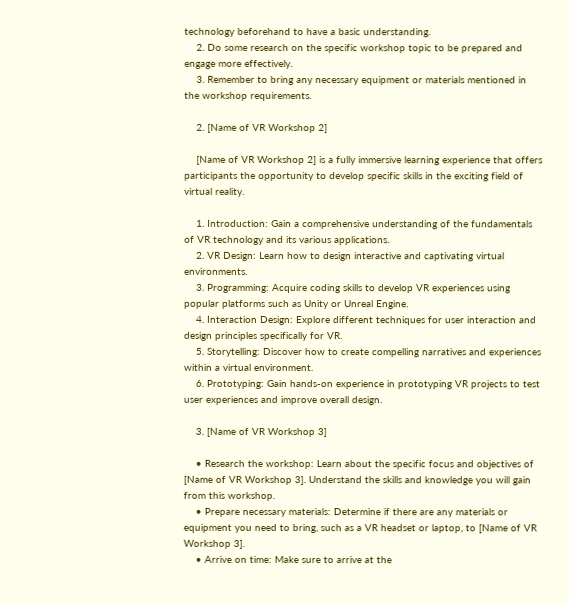technology beforehand to have a basic understanding.
    2. Do some research on the specific workshop topic to be prepared and engage more effectively.
    3. Remember to bring any necessary equipment or materials mentioned in the workshop requirements.

    2. [Name of VR Workshop 2]

    [Name of VR Workshop 2] is a fully immersive learning experience that offers participants the opportunity to develop specific skills in the exciting field of virtual reality.

    1. Introduction: Gain a comprehensive understanding of the fundamentals of VR technology and its various applications.
    2. VR Design: Learn how to design interactive and captivating virtual environments.
    3. Programming: Acquire coding skills to develop VR experiences using popular platforms such as Unity or Unreal Engine.
    4. Interaction Design: Explore different techniques for user interaction and design principles specifically for VR.
    5. Storytelling: Discover how to create compelling narratives and experiences within a virtual environment.
    6. Prototyping: Gain hands-on experience in prototyping VR projects to test user experiences and improve overall design.

    3. [Name of VR Workshop 3]

    • Research the workshop: Learn about the specific focus and objectives of [Name of VR Workshop 3]. Understand the skills and knowledge you will gain from this workshop.
    • Prepare necessary materials: Determine if there are any materials or equipment you need to bring, such as a VR headset or laptop, to [Name of VR Workshop 3].
    • Arrive on time: Make sure to arrive at the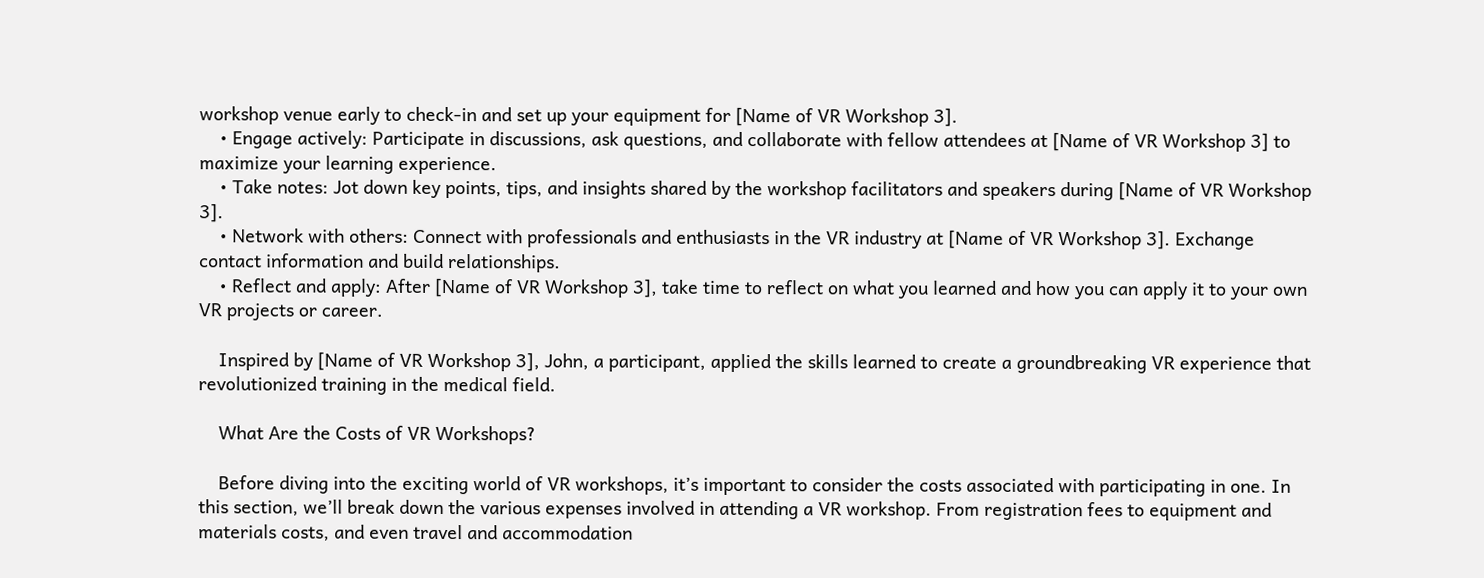workshop venue early to check-in and set up your equipment for [Name of VR Workshop 3].
    • Engage actively: Participate in discussions, ask questions, and collaborate with fellow attendees at [Name of VR Workshop 3] to maximize your learning experience.
    • Take notes: Jot down key points, tips, and insights shared by the workshop facilitators and speakers during [Name of VR Workshop 3].
    • Network with others: Connect with professionals and enthusiasts in the VR industry at [Name of VR Workshop 3]. Exchange contact information and build relationships.
    • Reflect and apply: After [Name of VR Workshop 3], take time to reflect on what you learned and how you can apply it to your own VR projects or career.

    Inspired by [Name of VR Workshop 3], John, a participant, applied the skills learned to create a groundbreaking VR experience that revolutionized training in the medical field.

    What Are the Costs of VR Workshops?

    Before diving into the exciting world of VR workshops, it’s important to consider the costs associated with participating in one. In this section, we’ll break down the various expenses involved in attending a VR workshop. From registration fees to equipment and materials costs, and even travel and accommodation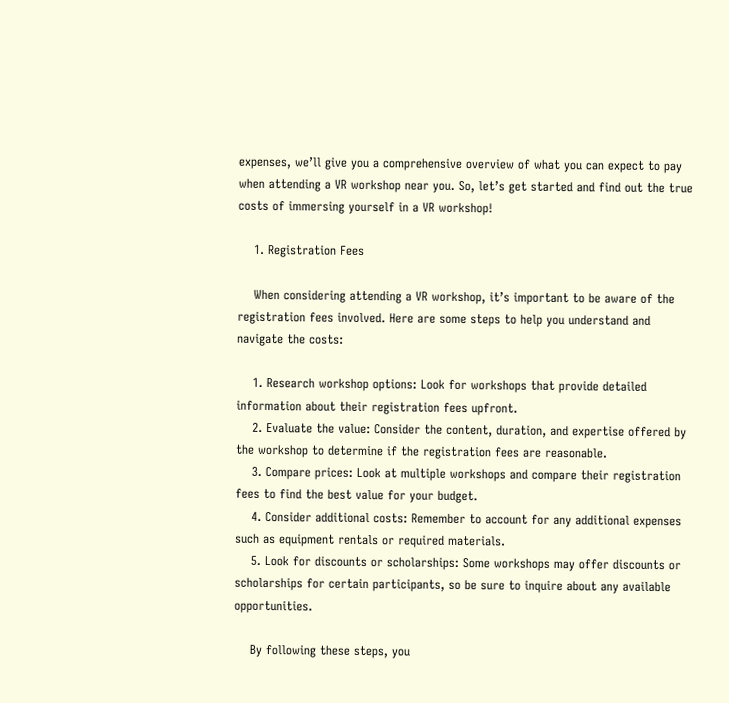expenses, we’ll give you a comprehensive overview of what you can expect to pay when attending a VR workshop near you. So, let’s get started and find out the true costs of immersing yourself in a VR workshop!

    1. Registration Fees

    When considering attending a VR workshop, it’s important to be aware of the registration fees involved. Here are some steps to help you understand and navigate the costs:

    1. Research workshop options: Look for workshops that provide detailed information about their registration fees upfront.
    2. Evaluate the value: Consider the content, duration, and expertise offered by the workshop to determine if the registration fees are reasonable.
    3. Compare prices: Look at multiple workshops and compare their registration fees to find the best value for your budget.
    4. Consider additional costs: Remember to account for any additional expenses such as equipment rentals or required materials.
    5. Look for discounts or scholarships: Some workshops may offer discounts or scholarships for certain participants, so be sure to inquire about any available opportunities.

    By following these steps, you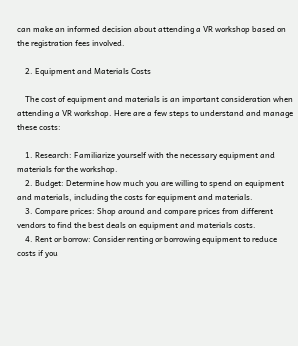can make an informed decision about attending a VR workshop based on the registration fees involved.

    2. Equipment and Materials Costs

    The cost of equipment and materials is an important consideration when attending a VR workshop. Here are a few steps to understand and manage these costs:

    1. Research: Familiarize yourself with the necessary equipment and materials for the workshop.
    2. Budget: Determine how much you are willing to spend on equipment and materials, including the costs for equipment and materials.
    3. Compare prices: Shop around and compare prices from different vendors to find the best deals on equipment and materials costs.
    4. Rent or borrow: Consider renting or borrowing equipment to reduce costs if you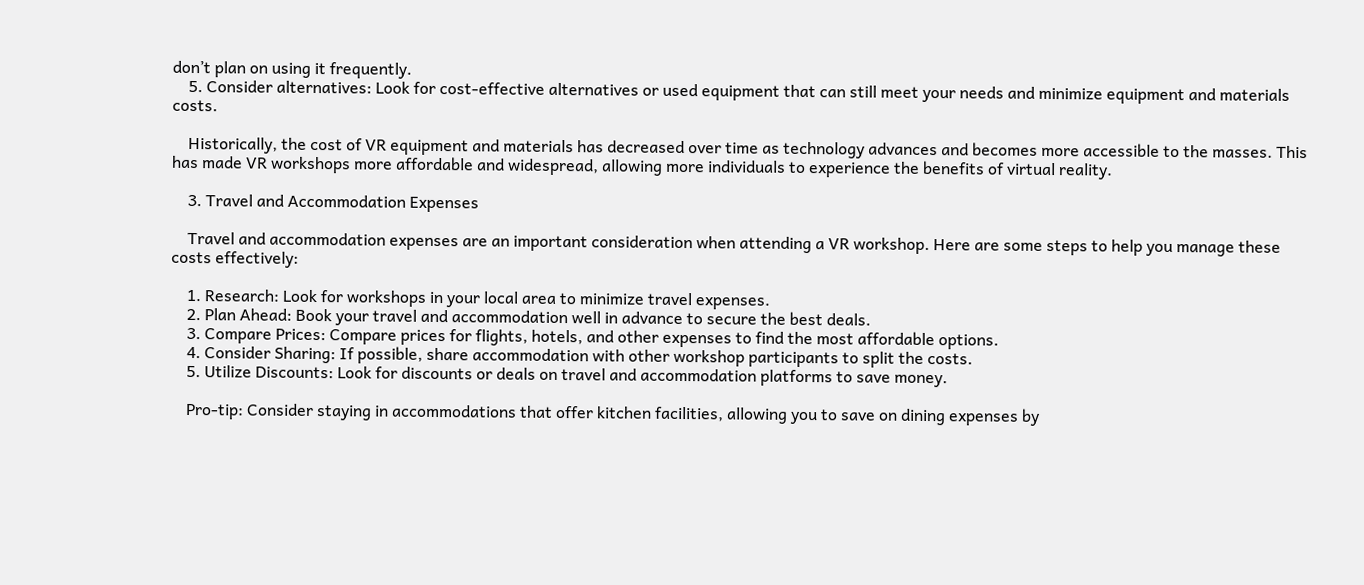don’t plan on using it frequently.
    5. Consider alternatives: Look for cost-effective alternatives or used equipment that can still meet your needs and minimize equipment and materials costs.

    Historically, the cost of VR equipment and materials has decreased over time as technology advances and becomes more accessible to the masses. This has made VR workshops more affordable and widespread, allowing more individuals to experience the benefits of virtual reality.

    3. Travel and Accommodation Expenses

    Travel and accommodation expenses are an important consideration when attending a VR workshop. Here are some steps to help you manage these costs effectively:

    1. Research: Look for workshops in your local area to minimize travel expenses.
    2. Plan Ahead: Book your travel and accommodation well in advance to secure the best deals.
    3. Compare Prices: Compare prices for flights, hotels, and other expenses to find the most affordable options.
    4. Consider Sharing: If possible, share accommodation with other workshop participants to split the costs.
    5. Utilize Discounts: Look for discounts or deals on travel and accommodation platforms to save money.

    Pro-tip: Consider staying in accommodations that offer kitchen facilities, allowing you to save on dining expenses by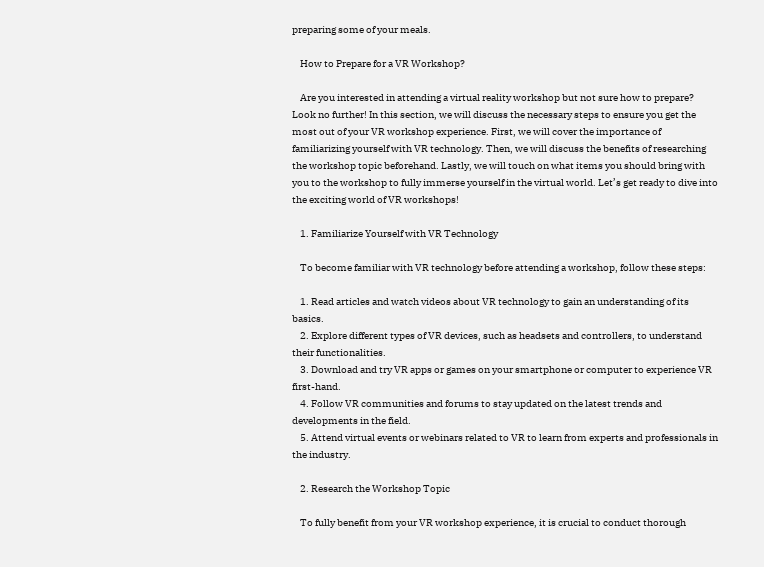preparing some of your meals.

    How to Prepare for a VR Workshop?

    Are you interested in attending a virtual reality workshop but not sure how to prepare? Look no further! In this section, we will discuss the necessary steps to ensure you get the most out of your VR workshop experience. First, we will cover the importance of familiarizing yourself with VR technology. Then, we will discuss the benefits of researching the workshop topic beforehand. Lastly, we will touch on what items you should bring with you to the workshop to fully immerse yourself in the virtual world. Let’s get ready to dive into the exciting world of VR workshops!

    1. Familiarize Yourself with VR Technology

    To become familiar with VR technology before attending a workshop, follow these steps:

    1. Read articles and watch videos about VR technology to gain an understanding of its basics.
    2. Explore different types of VR devices, such as headsets and controllers, to understand their functionalities.
    3. Download and try VR apps or games on your smartphone or computer to experience VR first-hand.
    4. Follow VR communities and forums to stay updated on the latest trends and developments in the field.
    5. Attend virtual events or webinars related to VR to learn from experts and professionals in the industry.

    2. Research the Workshop Topic

    To fully benefit from your VR workshop experience, it is crucial to conduct thorough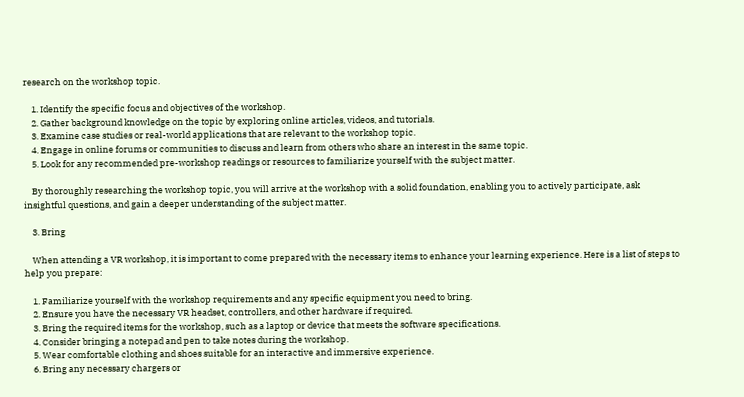research on the workshop topic.

    1. Identify the specific focus and objectives of the workshop.
    2. Gather background knowledge on the topic by exploring online articles, videos, and tutorials.
    3. Examine case studies or real-world applications that are relevant to the workshop topic.
    4. Engage in online forums or communities to discuss and learn from others who share an interest in the same topic.
    5. Look for any recommended pre-workshop readings or resources to familiarize yourself with the subject matter.

    By thoroughly researching the workshop topic, you will arrive at the workshop with a solid foundation, enabling you to actively participate, ask insightful questions, and gain a deeper understanding of the subject matter.

    3. Bring

    When attending a VR workshop, it is important to come prepared with the necessary items to enhance your learning experience. Here is a list of steps to help you prepare:

    1. Familiarize yourself with the workshop requirements and any specific equipment you need to bring.
    2. Ensure you have the necessary VR headset, controllers, and other hardware if required.
    3. Bring the required items for the workshop, such as a laptop or device that meets the software specifications.
    4. Consider bringing a notepad and pen to take notes during the workshop.
    5. Wear comfortable clothing and shoes suitable for an interactive and immersive experience.
    6. Bring any necessary chargers or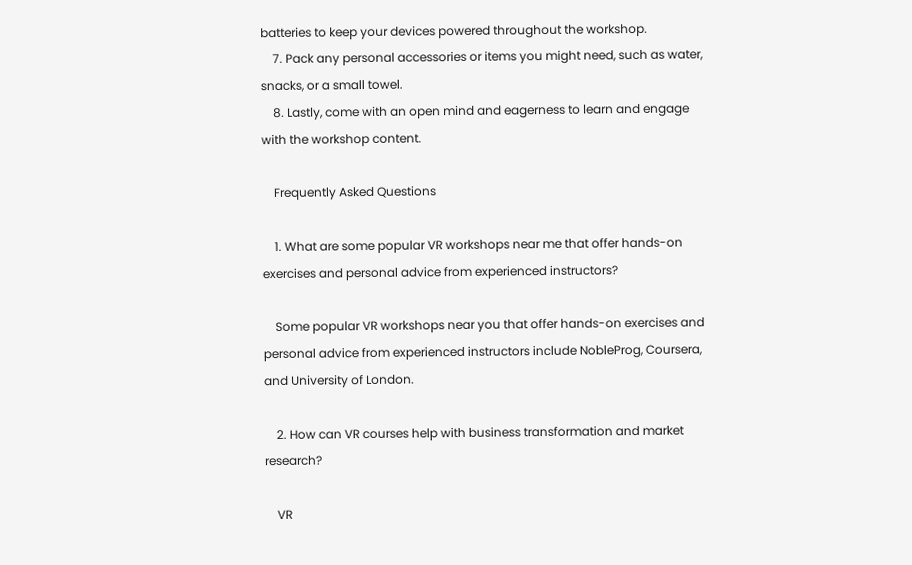batteries to keep your devices powered throughout the workshop.
    7. Pack any personal accessories or items you might need, such as water, snacks, or a small towel.
    8. Lastly, come with an open mind and eagerness to learn and engage with the workshop content.

    Frequently Asked Questions

    1. What are some popular VR workshops near me that offer hands-on exercises and personal advice from experienced instructors?

    Some popular VR workshops near you that offer hands-on exercises and personal advice from experienced instructors include NobleProg, Coursera, and University of London.

    2. How can VR courses help with business transformation and market research?

    VR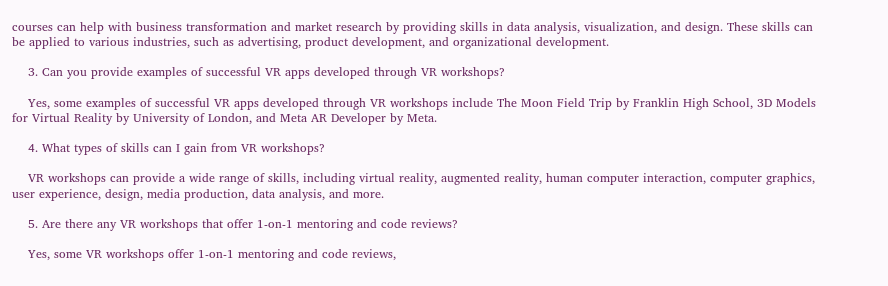courses can help with business transformation and market research by providing skills in data analysis, visualization, and design. These skills can be applied to various industries, such as advertising, product development, and organizational development.

    3. Can you provide examples of successful VR apps developed through VR workshops?

    Yes, some examples of successful VR apps developed through VR workshops include The Moon Field Trip by Franklin High School, 3D Models for Virtual Reality by University of London, and Meta AR Developer by Meta.

    4. What types of skills can I gain from VR workshops?

    VR workshops can provide a wide range of skills, including virtual reality, augmented reality, human computer interaction, computer graphics, user experience, design, media production, data analysis, and more.

    5. Are there any VR workshops that offer 1-on-1 mentoring and code reviews?

    Yes, some VR workshops offer 1-on-1 mentoring and code reviews,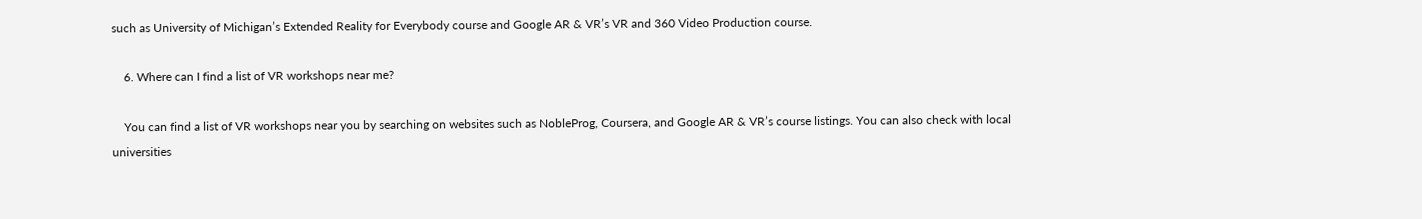such as University of Michigan’s Extended Reality for Everybody course and Google AR & VR’s VR and 360 Video Production course.

    6. Where can I find a list of VR workshops near me?

    You can find a list of VR workshops near you by searching on websites such as NobleProg, Coursera, and Google AR & VR’s course listings. You can also check with local universities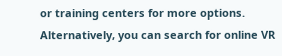or training centers for more options. Alternatively, you can search for online VR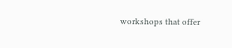workshops that offer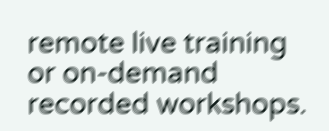remote live training or on-demand recorded workshops.